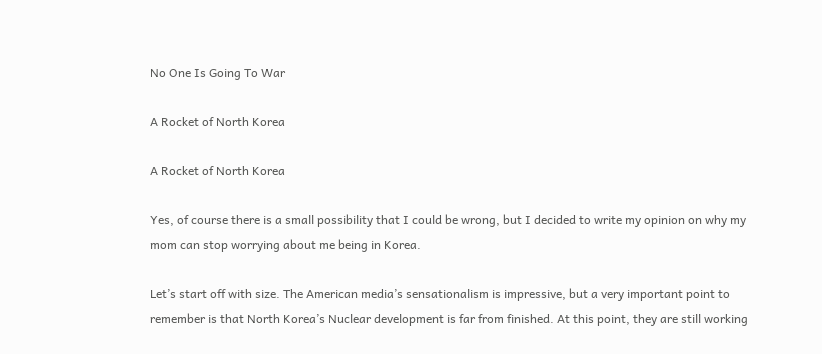No One Is Going To War

A Rocket of North Korea

A Rocket of North Korea

Yes, of course there is a small possibility that I could be wrong, but I decided to write my opinion on why my mom can stop worrying about me being in Korea.

Let’s start off with size. The American media’s sensationalism is impressive, but a very important point to remember is that North Korea’s Nuclear development is far from finished. At this point, they are still working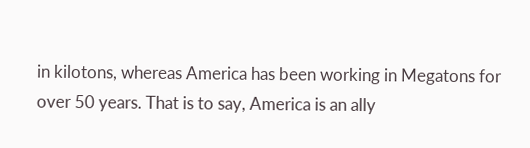in kilotons, whereas America has been working in Megatons for over 50 years. That is to say, America is an ally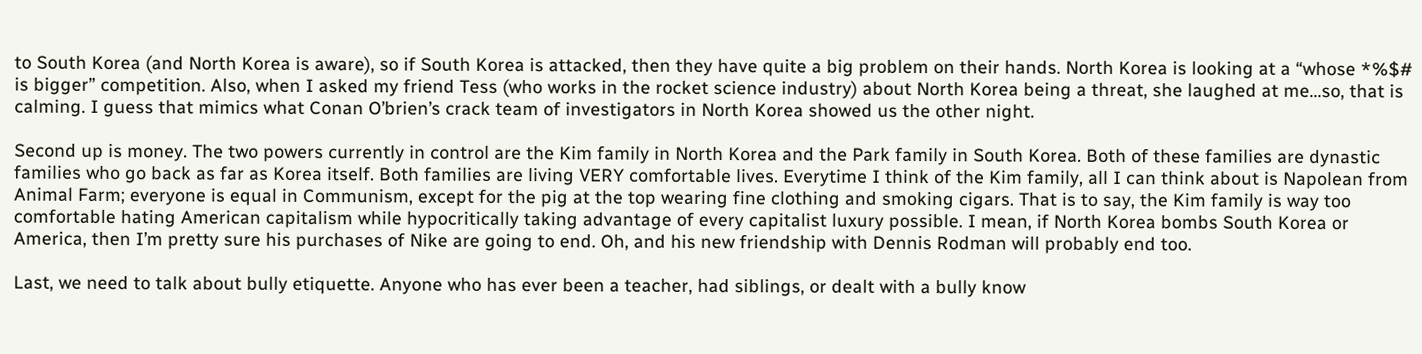to South Korea (and North Korea is aware), so if South Korea is attacked, then they have quite a big problem on their hands. North Korea is looking at a “whose *%$# is bigger” competition. Also, when I asked my friend Tess (who works in the rocket science industry) about North Korea being a threat, she laughed at me…so, that is calming. I guess that mimics what Conan O’brien’s crack team of investigators in North Korea showed us the other night.

Second up is money. The two powers currently in control are the Kim family in North Korea and the Park family in South Korea. Both of these families are dynastic families who go back as far as Korea itself. Both families are living VERY comfortable lives. Everytime I think of the Kim family, all I can think about is Napolean from Animal Farm; everyone is equal in Communism, except for the pig at the top wearing fine clothing and smoking cigars. That is to say, the Kim family is way too comfortable hating American capitalism while hypocritically taking advantage of every capitalist luxury possible. I mean, if North Korea bombs South Korea or America, then I’m pretty sure his purchases of Nike are going to end. Oh, and his new friendship with Dennis Rodman will probably end too.

Last, we need to talk about bully etiquette. Anyone who has ever been a teacher, had siblings, or dealt with a bully know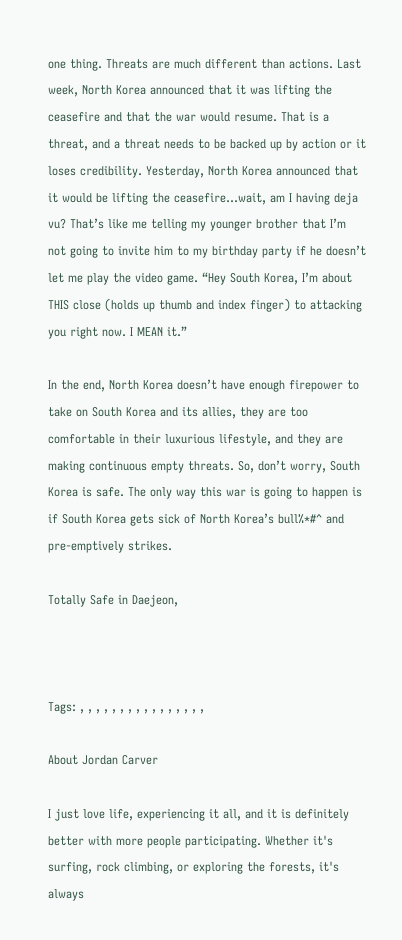one thing. Threats are much different than actions. Last week, North Korea announced that it was lifting the ceasefire and that the war would resume. That is a threat, and a threat needs to be backed up by action or it loses credibility. Yesterday, North Korea announced that it would be lifting the ceasefire…wait, am I having deja vu? That’s like me telling my younger brother that I’m not going to invite him to my birthday party if he doesn’t let me play the video game. “Hey South Korea, I’m about THIS close (holds up thumb and index finger) to attacking you right now. I MEAN it.”

In the end, North Korea doesn’t have enough firepower to take on South Korea and its allies, they are too comfortable in their luxurious lifestyle, and they are making continuous empty threats. So, don’t worry, South Korea is safe. The only way this war is going to happen is if South Korea gets sick of North Korea’s bull%*#^ and pre-emptively strikes.

Totally Safe in Daejeon,



Tags: , , , , , , , , , , , , , , , ,

About Jordan Carver

I just love life, experiencing it all, and it is definitely better with more people participating. Whether it's surfing, rock climbing, or exploring the forests, it's always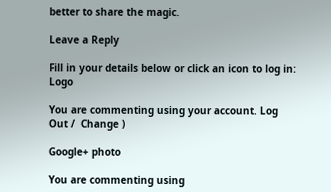better to share the magic.

Leave a Reply

Fill in your details below or click an icon to log in: Logo

You are commenting using your account. Log Out /  Change )

Google+ photo

You are commenting using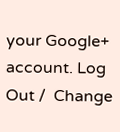your Google+ account. Log Out /  Change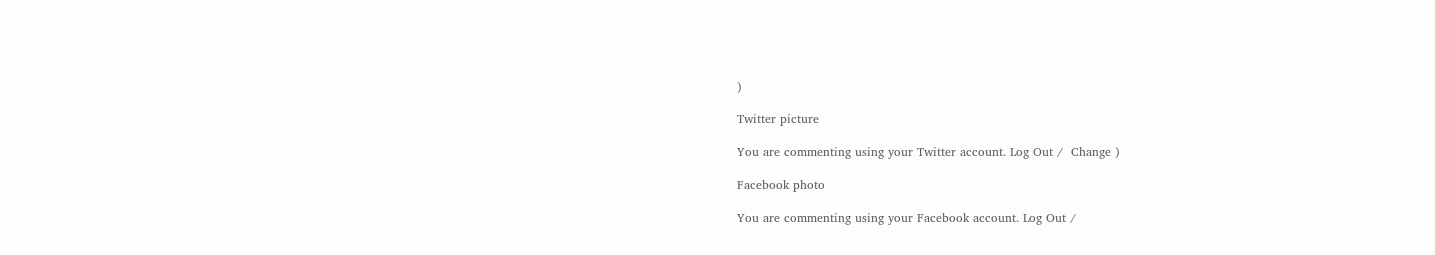)

Twitter picture

You are commenting using your Twitter account. Log Out /  Change )

Facebook photo

You are commenting using your Facebook account. Log Out /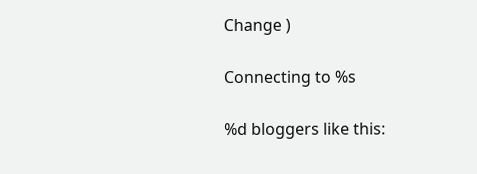Change )

Connecting to %s

%d bloggers like this: